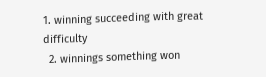1. winning succeeding with great difficulty
  2. winnings something won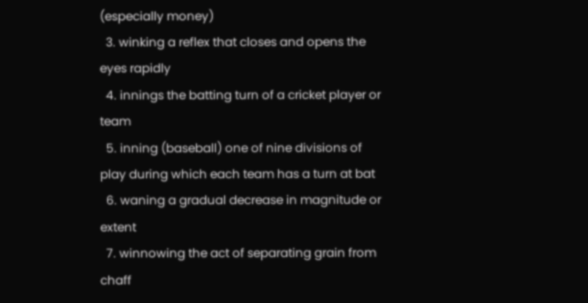(especially money)
  3. winking a reflex that closes and opens the eyes rapidly
  4. innings the batting turn of a cricket player or team
  5. inning (baseball) one of nine divisions of play during which each team has a turn at bat
  6. waning a gradual decrease in magnitude or extent
  7. winnowing the act of separating grain from chaff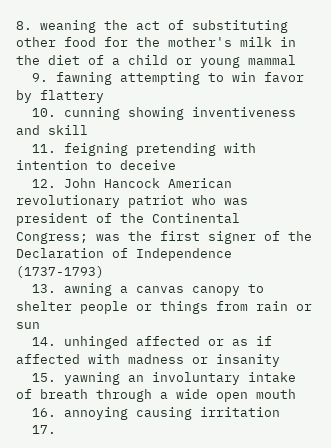8. weaning the act of substituting other food for the mother's milk in the diet of a child or young mammal
  9. fawning attempting to win favor by flattery
  10. cunning showing inventiveness and skill
  11. feigning pretending with intention to deceive
  12. John Hancock American revolutionary patriot who was president of the Continental Congress; was the first signer of the Declaration of Independence (1737-1793)
  13. awning a canvas canopy to shelter people or things from rain or sun
  14. unhinged affected or as if affected with madness or insanity
  15. yawning an involuntary intake of breath through a wide open mouth
  16. annoying causing irritation
  17.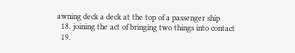awning deck a deck at the top of a passenger ship
  18. joining the act of bringing two things into contact
  19.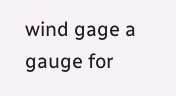wind gage a gauge for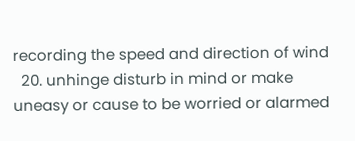recording the speed and direction of wind
  20. unhinge disturb in mind or make uneasy or cause to be worried or alarmed